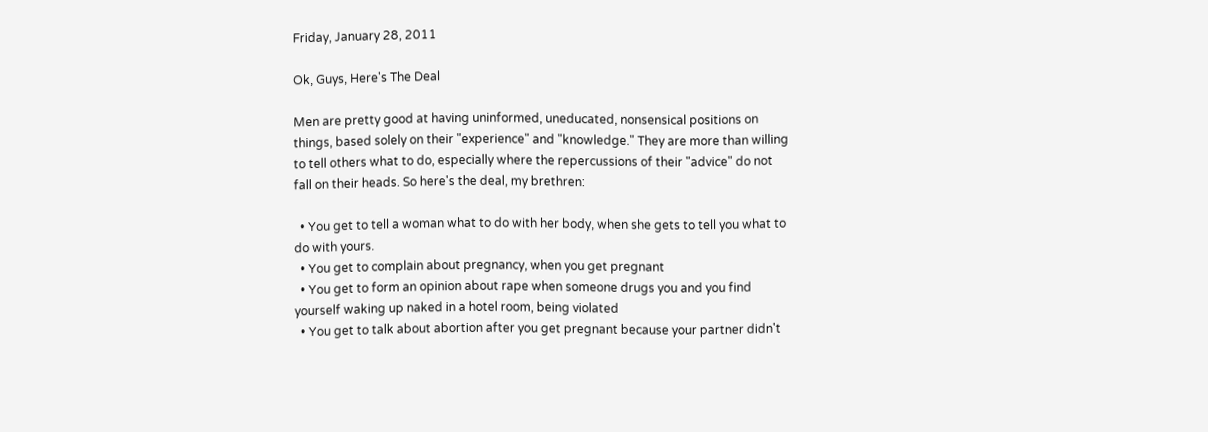Friday, January 28, 2011

Ok, Guys, Here's The Deal

Men are pretty good at having uninformed, uneducated, nonsensical positions on things, based solely on their "experience" and "knowledge." They are more than willing to tell others what to do, especially where the repercussions of their "advice" do not fall on their heads. So here's the deal, my brethren:

  • You get to tell a woman what to do with her body, when she gets to tell you what to do with yours.
  • You get to complain about pregnancy, when you get pregnant
  • You get to form an opinion about rape when someone drugs you and you find yourself waking up naked in a hotel room, being violated
  • You get to talk about abortion after you get pregnant because your partner didn't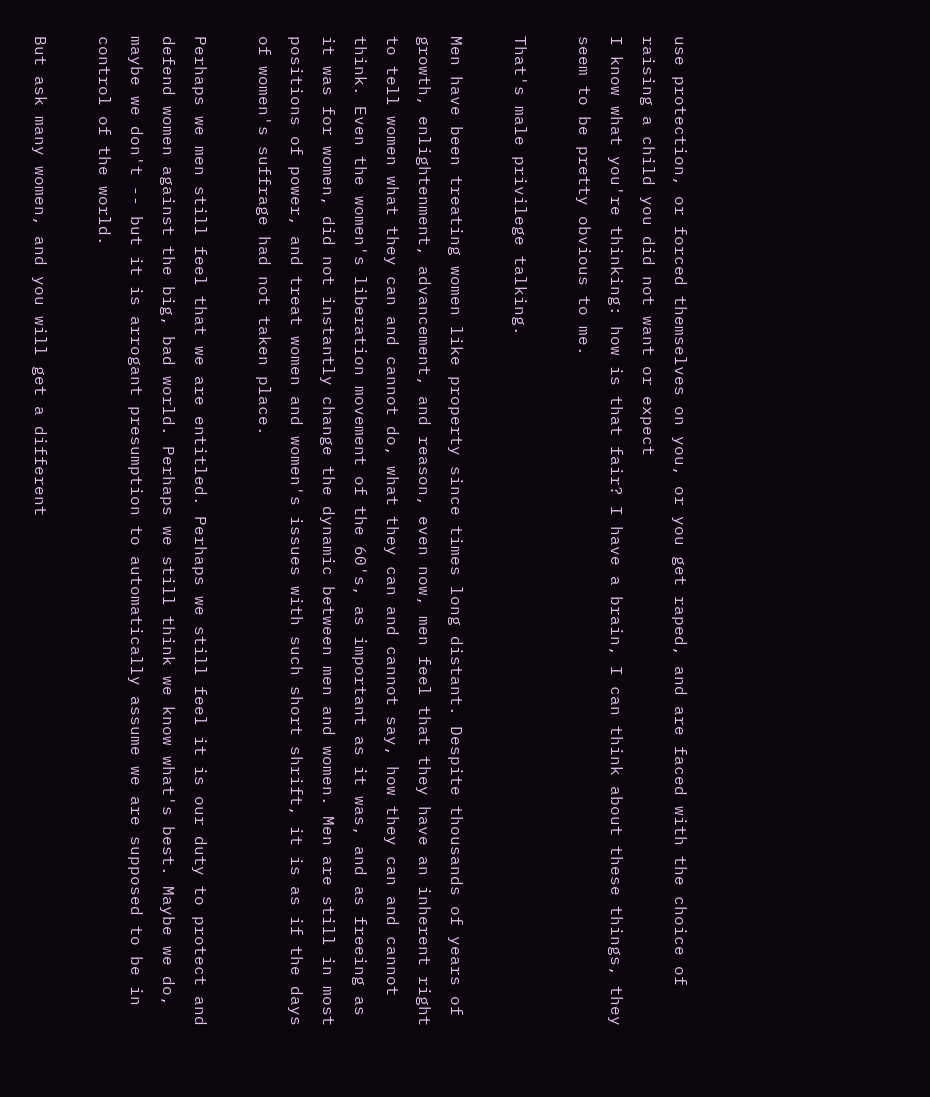use protection, or forced themselves on you, or you get raped, and are faced with the choice of raising a child you did not want or expect
I know what you're thinking: how is that fair? I have a brain, I can think about these things, they seem to be pretty obvious to me.

That's male privilege talking.

Men have been treating women like property since times long distant. Despite thousands of years of growth, enlightenment, advancement, and reason, even now, men feel that they have an inherent right to tell women what they can and cannot do, what they can and cannot say, how they can and cannot think. Even the women's liberation movement of the 60's, as important as it was, and as freeing as it was for women, did not instantly change the dynamic between men and women. Men are still in most positions of power, and treat women and women's issues with such short shrift, it is as if the days of women's suffrage had not taken place.

Perhaps we men still feel that we are entitled. Perhaps we still feel it is our duty to protect and defend women against the big, bad world. Perhaps we still think we know what's best. Maybe we do, maybe we don't -- but it is arrogant presumption to automatically assume we are supposed to be in control of the world.

But ask many women, and you will get a different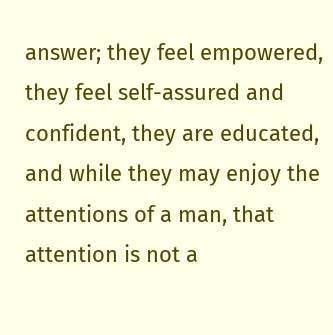answer; they feel empowered, they feel self-assured and confident, they are educated, and while they may enjoy the attentions of a man, that attention is not a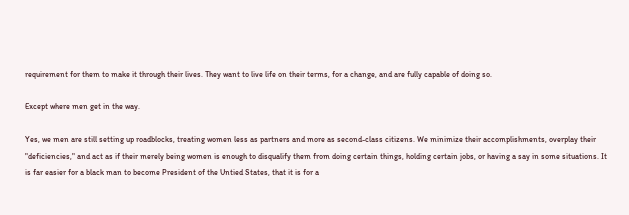requirement for them to make it through their lives. They want to live life on their terms, for a change, and are fully capable of doing so.

Except where men get in the way.

Yes, we men are still setting up roadblocks, treating women less as partners and more as second-class citizens. We minimize their accomplishments, overplay their "deficiencies," and act as if their merely being women is enough to disqualify them from doing certain things, holding certain jobs, or having a say in some situations. It is far easier for a black man to become President of the Untied States, that it is for a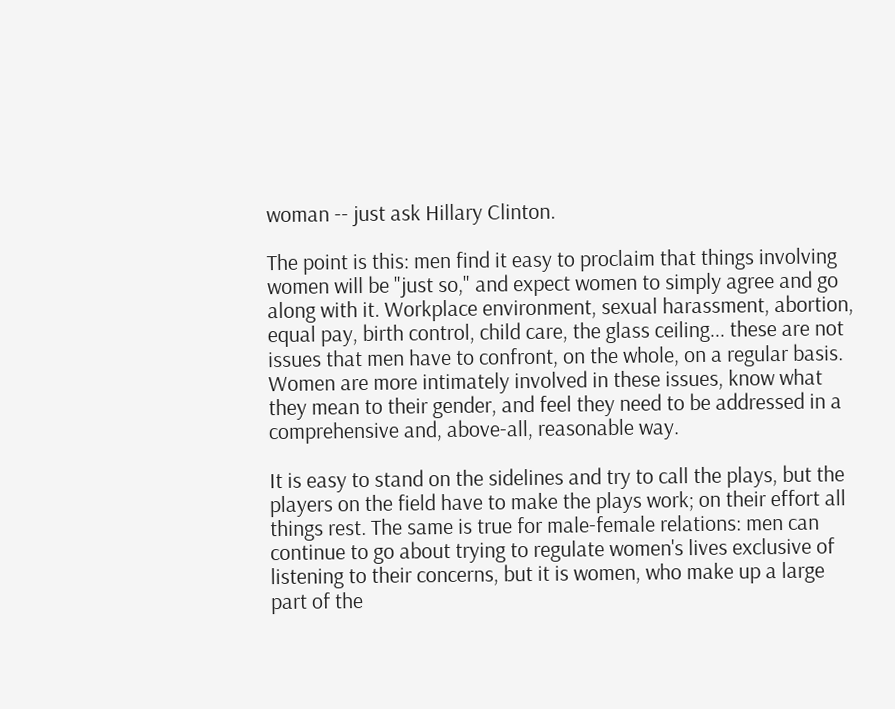woman -- just ask Hillary Clinton.

The point is this: men find it easy to proclaim that things involving women will be "just so," and expect women to simply agree and go along with it. Workplace environment, sexual harassment, abortion, equal pay, birth control, child care, the glass ceiling... these are not issues that men have to confront, on the whole, on a regular basis. Women are more intimately involved in these issues, know what they mean to their gender, and feel they need to be addressed in a comprehensive and, above-all, reasonable way.

It is easy to stand on the sidelines and try to call the plays, but the players on the field have to make the plays work; on their effort all things rest. The same is true for male-female relations: men can continue to go about trying to regulate women's lives exclusive of listening to their concerns, but it is women, who make up a large part of the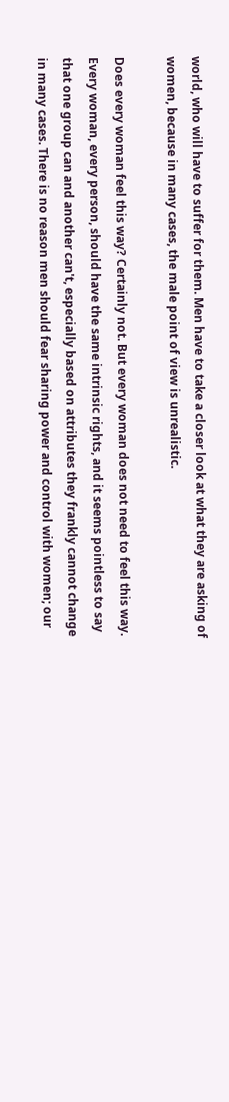world, who will have to suffer for them. Men have to take a closer look at what they are asking of women, because in many cases, the male point of view is unrealistic.

Does every woman feel this way? Certainly not. But every woman does not need to feel this way. Every woman, every person, should have the same intrinsic rights, and it seems pointless to say that one group can and another can't, especially based on attributes they frankly cannot change in many cases. There is no reason men should fear sharing power and control with women; our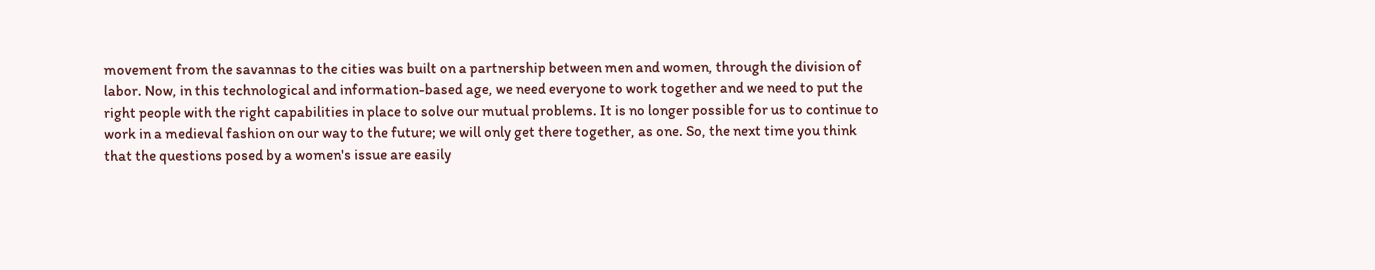movement from the savannas to the cities was built on a partnership between men and women, through the division of labor. Now, in this technological and information-based age, we need everyone to work together and we need to put the right people with the right capabilities in place to solve our mutual problems. It is no longer possible for us to continue to work in a medieval fashion on our way to the future; we will only get there together, as one. So, the next time you think that the questions posed by a women's issue are easily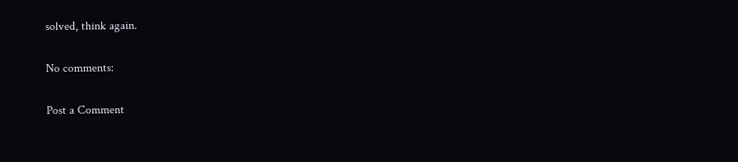solved, think again.

No comments:

Post a Comment